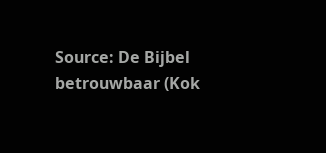Source: De Bijbel betrouwbaar (Kok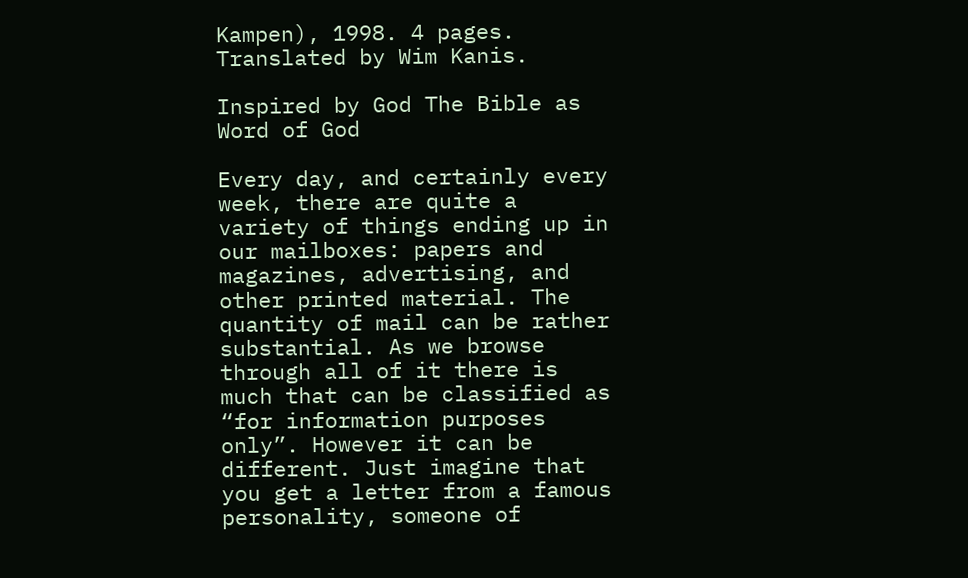Kampen), 1998. 4 pages. Translated by Wim Kanis.

Inspired by God The Bible as Word of God

Every day, and certainly every week, there are quite a variety of things ending up in our mailboxes: papers and magazines, advertising, and other printed material. The quantity of mail can be rather substantial. As we browse through all of it there is much that can be classified as “for information purposes only”. However it can be different. Just imagine that you get a letter from a famous personality, someone of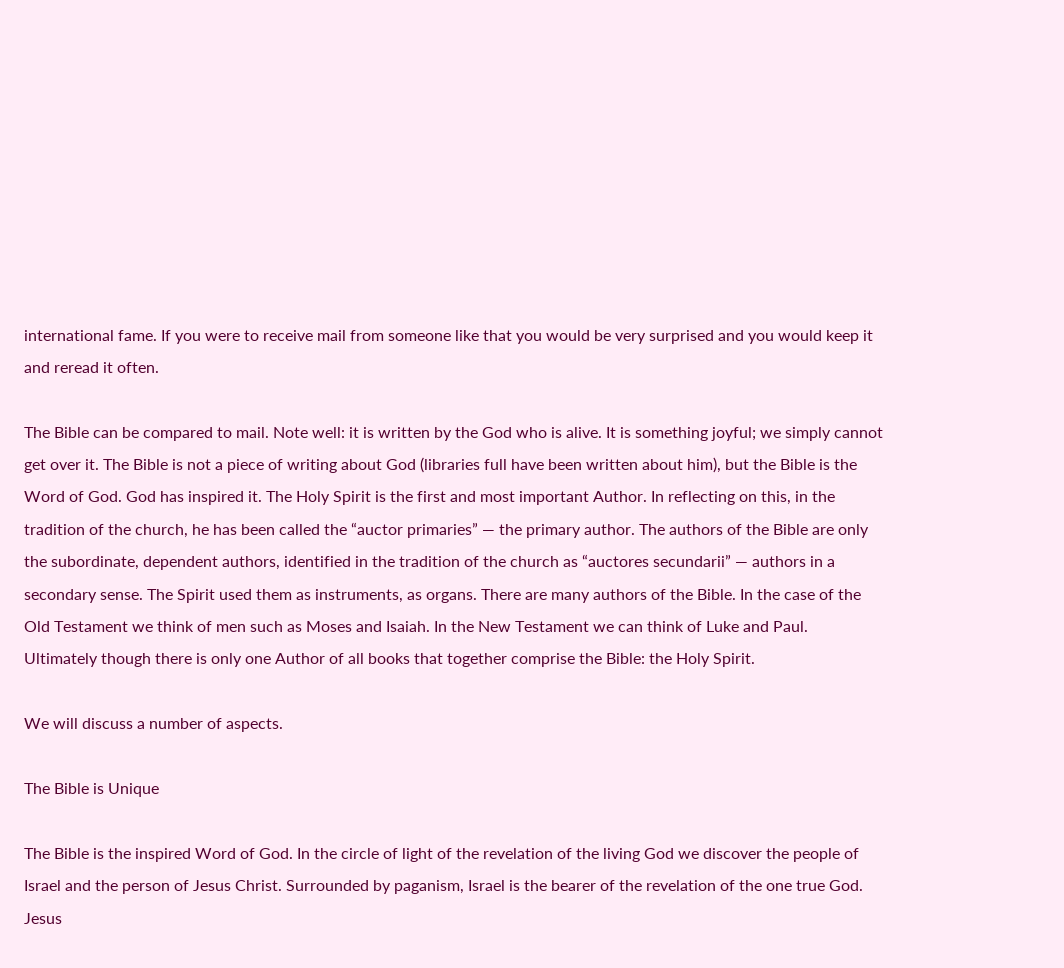international fame. If you were to receive mail from someone like that you would be very surprised and you would keep it and reread it often.

The Bible can be compared to mail. Note well: it is written by the God who is alive. It is something joyful; we simply cannot get over it. The Bible is not a piece of writing about God (libraries full have been written about him), but the Bible is the Word of God. God has inspired it. The Holy Spirit is the first and most important Author. In reflecting on this, in the tradition of the church, he has been called the “auctor primaries” — the primary author. The authors of the Bible are only the subordinate, dependent authors, identified in the tradition of the church as “auctores secundarii” — authors in a secondary sense. The Spirit used them as instruments, as organs. There are many authors of the Bible. In the case of the Old Testament we think of men such as Moses and Isaiah. In the New Testament we can think of Luke and Paul. Ultimately though there is only one Author of all books that together comprise the Bible: the Holy Spirit.

We will discuss a number of aspects.

The Bible is Unique

The Bible is the inspired Word of God. In the circle of light of the revelation of the living God we discover the people of Israel and the person of Jesus Christ. Surrounded by paganism, Israel is the bearer of the revelation of the one true God. Jesus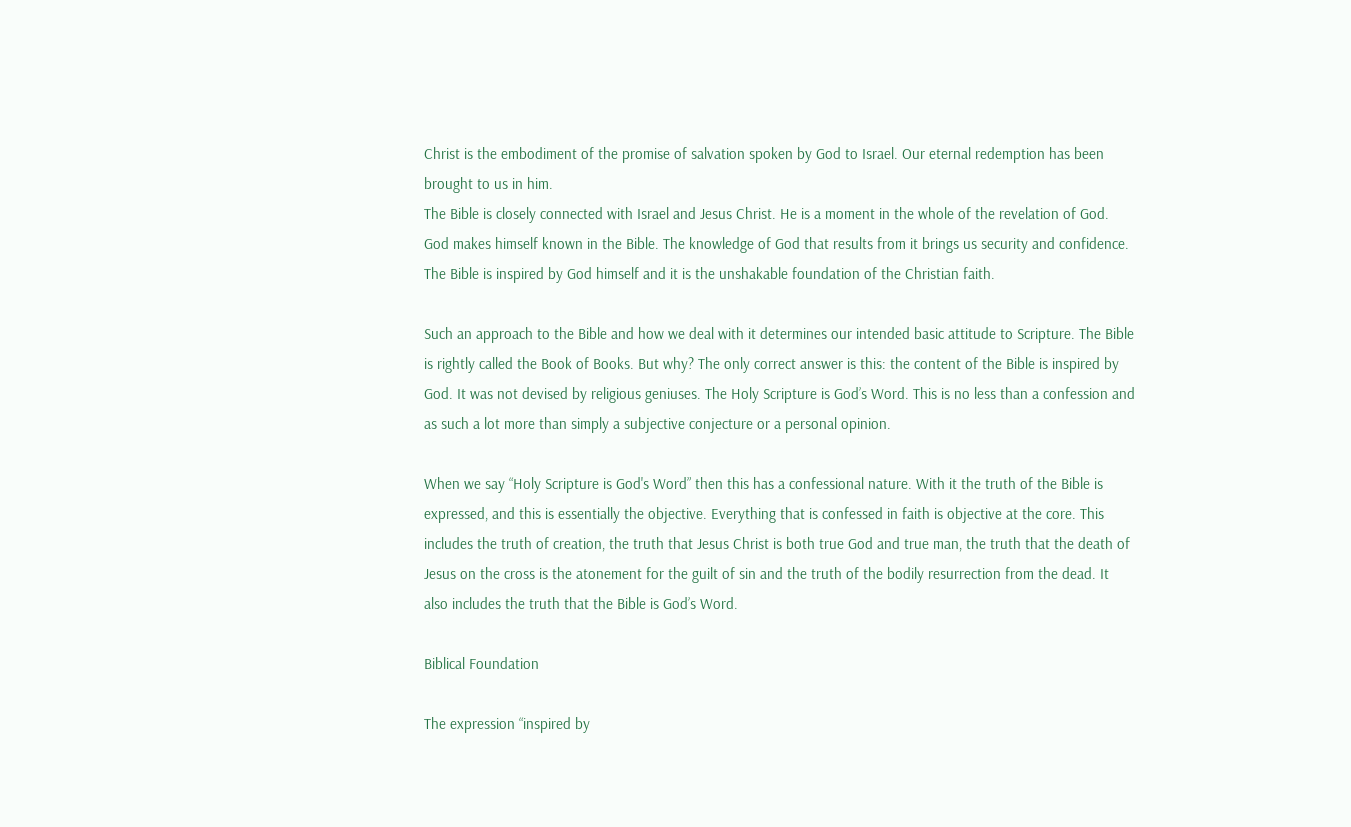Christ is the embodiment of the promise of salvation spoken by God to Israel. Our eternal redemption has been brought to us in him.
The Bible is closely connected with Israel and Jesus Christ. He is a moment in the whole of the revelation of God. God makes himself known in the Bible. The knowledge of God that results from it brings us security and confidence. The Bible is inspired by God himself and it is the unshakable foundation of the Christian faith.

Such an approach to the Bible and how we deal with it determines our intended basic attitude to Scripture. The Bible is rightly called the Book of Books. But why? The only correct answer is this: the content of the Bible is inspired by God. It was not devised by religious geniuses. The Holy Scripture is God’s Word. This is no less than a confession and as such a lot more than simply a subjective conjecture or a personal opinion.

When we say “Holy Scripture is God's Word” then this has a confessional nature. With it the truth of the Bible is expressed, and this is essentially the objective. Everything that is confessed in faith is objective at the core. This includes the truth of creation, the truth that Jesus Christ is both true God and true man, the truth that the death of Jesus on the cross is the atonement for the guilt of sin and the truth of the bodily resurrection from the dead. It also includes the truth that the Bible is God’s Word.

Biblical Foundation

The expression “inspired by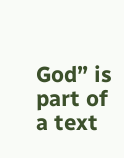God” is part of a text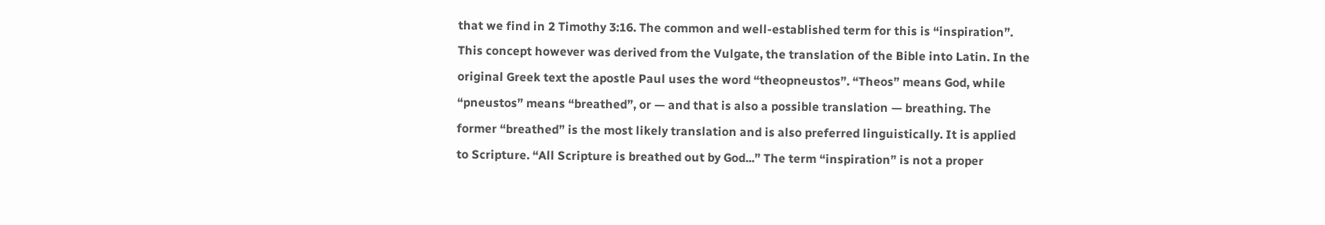that we find in 2 Timothy 3:16. The common and well-established term for this is “inspiration”. This concept however was derived from the Vulgate, the translation of the Bible into Latin. In the original Greek text the apostle Paul uses the word “theopneustos”. “Theos” means God, while “pneustos” means “breathed”, or — and that is also a possible translation — breathing. The former “breathed” is the most likely translation and is also preferred linguistically. It is applied to Scripture. “All Scripture is breathed out by God...” The term “inspiration” is not a proper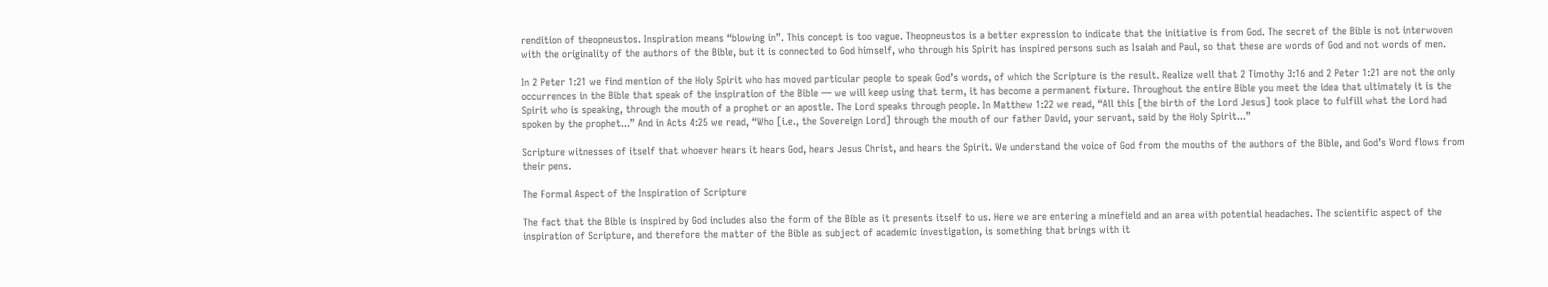rendition of theopneustos. Inspiration means “blowing in”. This concept is too vague. Theopneustos is a better expression to indicate that the initiative is from God. The secret of the Bible is not interwoven with the originality of the authors of the Bible, but it is connected to God himself, who through his Spirit has inspired persons such as Isaiah and Paul, so that these are words of God and not words of men.

In 2 Peter 1:21 we find mention of the Holy Spirit who has moved particular people to speak God’s words, of which the Scripture is the result. Realize well that 2 Timothy 3:16 and 2 Peter 1:21 are not the only occurrences in the Bible that speak of the inspiration of the Bible — we will keep using that term, it has become a permanent fixture. Throughout the entire Bible you meet the idea that ultimately it is the Spirit who is speaking, through the mouth of a prophet or an apostle. The Lord speaks through people. In Matthew 1:22 we read, “All this [the birth of the Lord Jesus] took place to fulfill what the Lord had spoken by the prophet...” And in Acts 4:25 we read, “Who [i.e., the Sovereign Lord] through the mouth of our father David, your servant, said by the Holy Spirit...”

Scripture witnesses of itself that whoever hears it hears God, hears Jesus Christ, and hears the Spirit. We understand the voice of God from the mouths of the authors of the Bible, and God’s Word flows from their pens.

The Formal Aspect of the Inspiration of Scripture

The fact that the Bible is inspired by God includes also the form of the Bible as it presents itself to us. Here we are entering a minefield and an area with potential headaches. The scientific aspect of the inspiration of Scripture, and therefore the matter of the Bible as subject of academic investigation, is something that brings with it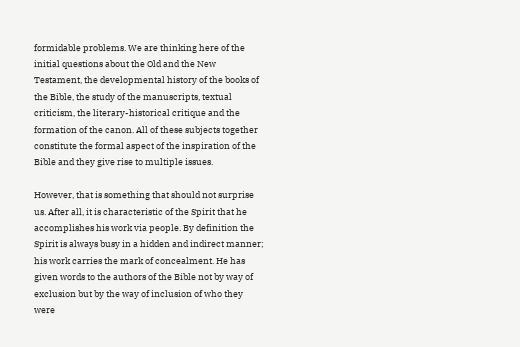formidable problems. We are thinking here of the initial questions about the Old and the New Testament, the developmental history of the books of the Bible, the study of the manuscripts, textual criticism, the literary-historical critique and the formation of the canon. All of these subjects together constitute the formal aspect of the inspiration of the Bible and they give rise to multiple issues.

However, that is something that should not surprise us. After all, it is characteristic of the Spirit that he accomplishes his work via people. By definition the Spirit is always busy in a hidden and indirect manner; his work carries the mark of concealment. He has given words to the authors of the Bible not by way of exclusion but by the way of inclusion of who they were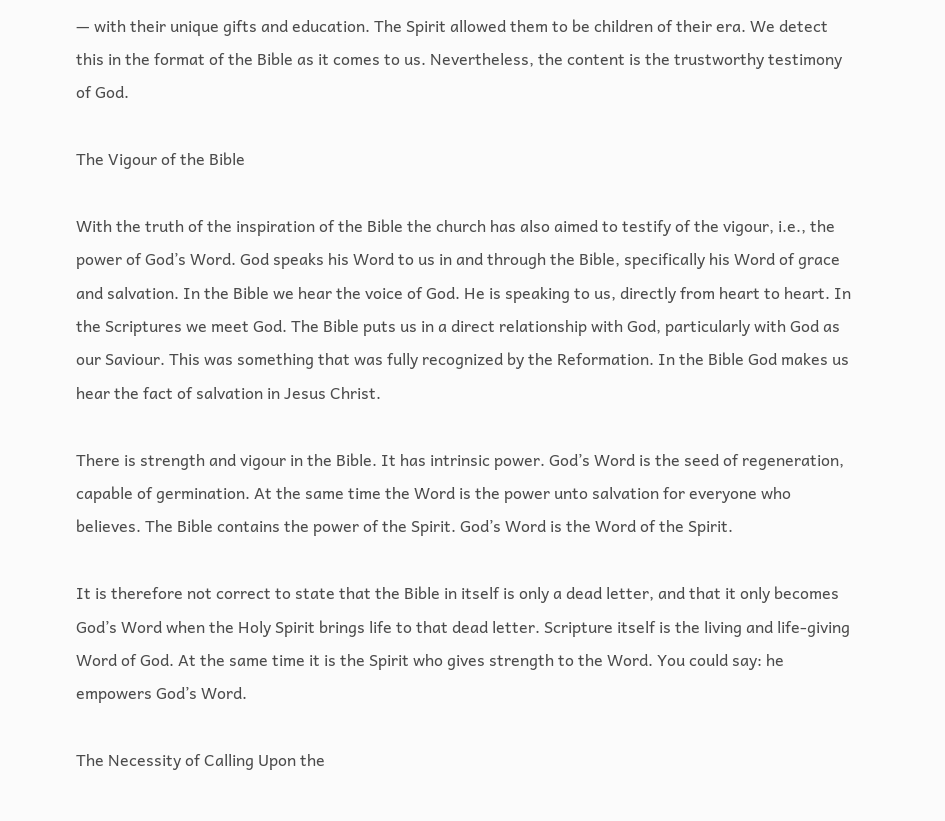— with their unique gifts and education. The Spirit allowed them to be children of their era. We detect this in the format of the Bible as it comes to us. Nevertheless, the content is the trustworthy testimony of God.

The Vigour of the Bible

With the truth of the inspiration of the Bible the church has also aimed to testify of the vigour, i.e., the power of God’s Word. God speaks his Word to us in and through the Bible, specifically his Word of grace and salvation. In the Bible we hear the voice of God. He is speaking to us, directly from heart to heart. In the Scriptures we meet God. The Bible puts us in a direct relationship with God, particularly with God as our Saviour. This was something that was fully recognized by the Reformation. In the Bible God makes us hear the fact of salvation in Jesus Christ.

There is strength and vigour in the Bible. It has intrinsic power. God’s Word is the seed of regeneration, capable of germination. At the same time the Word is the power unto salvation for everyone who believes. The Bible contains the power of the Spirit. God’s Word is the Word of the Spirit.

It is therefore not correct to state that the Bible in itself is only a dead letter, and that it only becomes God’s Word when the Holy Spirit brings life to that dead letter. Scripture itself is the living and life-giving Word of God. At the same time it is the Spirit who gives strength to the Word. You could say: he empowers God’s Word.

The Necessity of Calling Upon the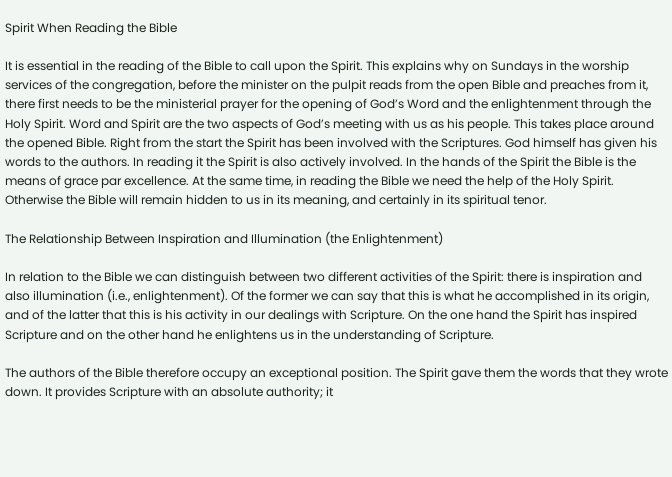Spirit When Reading the Bible

It is essential in the reading of the Bible to call upon the Spirit. This explains why on Sundays in the worship services of the congregation, before the minister on the pulpit reads from the open Bible and preaches from it, there first needs to be the ministerial prayer for the opening of God’s Word and the enlightenment through the Holy Spirit. Word and Spirit are the two aspects of God’s meeting with us as his people. This takes place around the opened Bible. Right from the start the Spirit has been involved with the Scriptures. God himself has given his words to the authors. In reading it the Spirit is also actively involved. In the hands of the Spirit the Bible is the means of grace par excellence. At the same time, in reading the Bible we need the help of the Holy Spirit. Otherwise the Bible will remain hidden to us in its meaning, and certainly in its spiritual tenor.

The Relationship Between Inspiration and Illumination (the Enlightenment)

In relation to the Bible we can distinguish between two different activities of the Spirit: there is inspiration and also illumination (i.e., enlightenment). Of the former we can say that this is what he accomplished in its origin, and of the latter that this is his activity in our dealings with Scripture. On the one hand the Spirit has inspired Scripture and on the other hand he enlightens us in the understanding of Scripture.

The authors of the Bible therefore occupy an exceptional position. The Spirit gave them the words that they wrote down. It provides Scripture with an absolute authority; it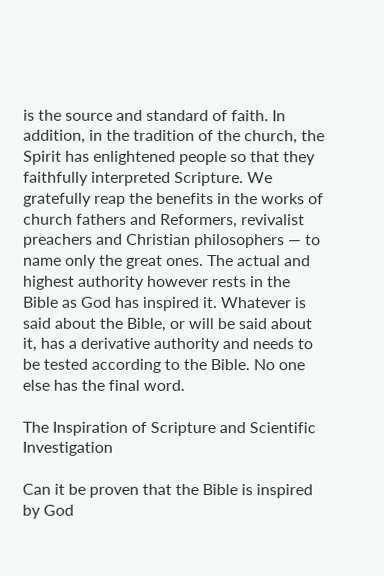is the source and standard of faith. In addition, in the tradition of the church, the Spirit has enlightened people so that they faithfully interpreted Scripture. We gratefully reap the benefits in the works of church fathers and Reformers, revivalist preachers and Christian philosophers — to name only the great ones. The actual and highest authority however rests in the Bible as God has inspired it. Whatever is said about the Bible, or will be said about it, has a derivative authority and needs to be tested according to the Bible. No one else has the final word.

The Inspiration of Scripture and Scientific Investigation

Can it be proven that the Bible is inspired by God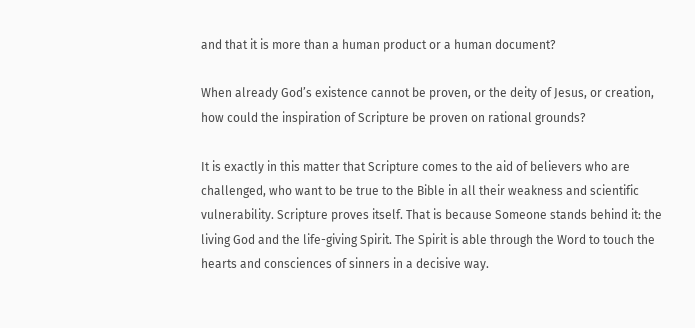and that it is more than a human product or a human document?

When already God’s existence cannot be proven, or the deity of Jesus, or creation, how could the inspiration of Scripture be proven on rational grounds?

It is exactly in this matter that Scripture comes to the aid of believers who are challenged, who want to be true to the Bible in all their weakness and scientific vulnerability. Scripture proves itself. That is because Someone stands behind it: the living God and the life-giving Spirit. The Spirit is able through the Word to touch the hearts and consciences of sinners in a decisive way.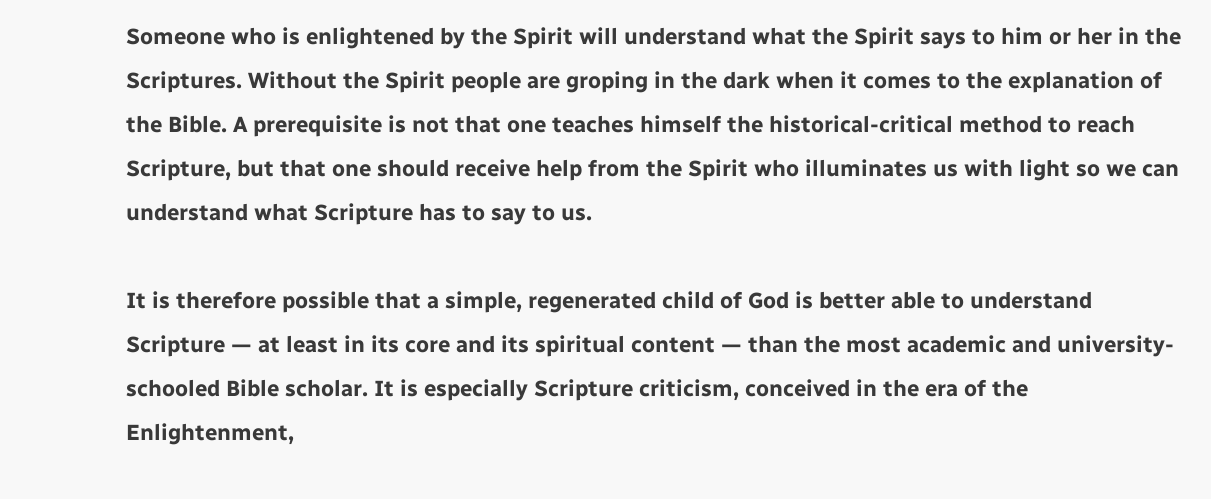Someone who is enlightened by the Spirit will understand what the Spirit says to him or her in the Scriptures. Without the Spirit people are groping in the dark when it comes to the explanation of the Bible. A prerequisite is not that one teaches himself the historical-critical method to reach Scripture, but that one should receive help from the Spirit who illuminates us with light so we can understand what Scripture has to say to us.

It is therefore possible that a simple, regenerated child of God is better able to understand Scripture — at least in its core and its spiritual content — than the most academic and university-schooled Bible scholar. It is especially Scripture criticism, conceived in the era of the Enlightenment,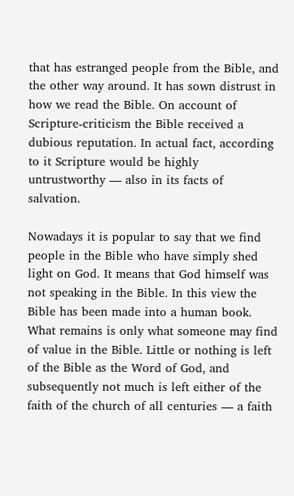that has estranged people from the Bible, and the other way around. It has sown distrust in how we read the Bible. On account of Scripture-criticism the Bible received a dubious reputation. In actual fact, according to it Scripture would be highly untrustworthy — also in its facts of salvation.

Nowadays it is popular to say that we find people in the Bible who have simply shed light on God. It means that God himself was not speaking in the Bible. In this view the Bible has been made into a human book. What remains is only what someone may find of value in the Bible. Little or nothing is left of the Bible as the Word of God, and subsequently not much is left either of the faith of the church of all centuries — a faith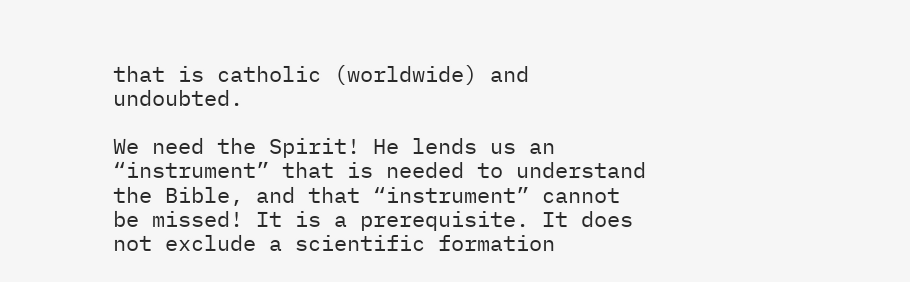that is catholic (worldwide) and undoubted.

We need the Spirit! He lends us an “instrument” that is needed to understand the Bible, and that “instrument” cannot be missed! It is a prerequisite. It does not exclude a scientific formation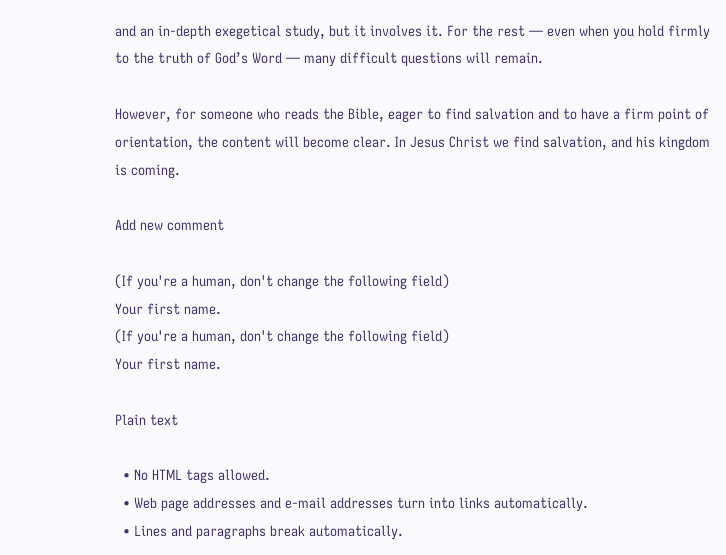and an in-depth exegetical study, but it involves it. For the rest — even when you hold firmly to the truth of God’s Word — many difficult questions will remain.

However, for someone who reads the Bible, eager to find salvation and to have a firm point of orientation, the content will become clear. In Jesus Christ we find salvation, and his kingdom is coming.

Add new comment

(If you're a human, don't change the following field)
Your first name.
(If you're a human, don't change the following field)
Your first name.

Plain text

  • No HTML tags allowed.
  • Web page addresses and e-mail addresses turn into links automatically.
  • Lines and paragraphs break automatically.